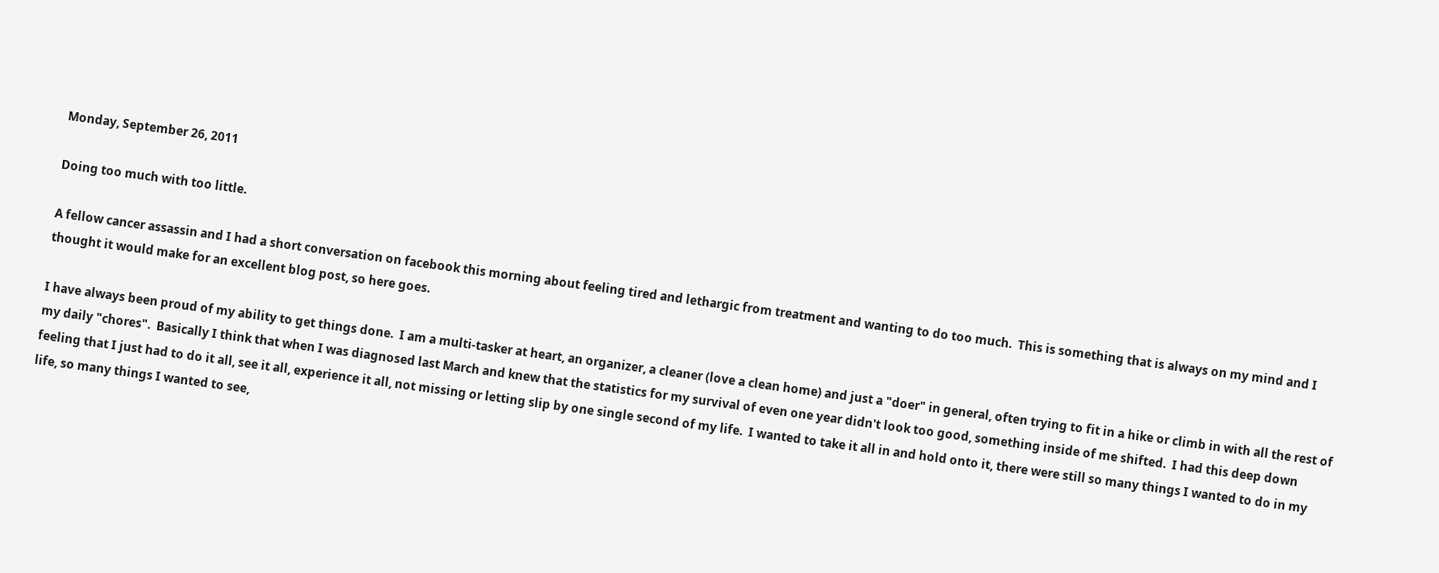Monday, September 26, 2011

Doing too much with too little.

A fellow cancer assassin and I had a short conversation on facebook this morning about feeling tired and lethargic from treatment and wanting to do too much.  This is something that is always on my mind and I thought it would make for an excellent blog post, so here goes.

I have always been proud of my ability to get things done.  I am a multi-tasker at heart, an organizer, a cleaner (love a clean home) and just a "doer" in general, often trying to fit in a hike or climb in with all the rest of my daily "chores".  Basically I think that when I was diagnosed last March and knew that the statistics for my survival of even one year didn't look too good, something inside of me shifted.  I had this deep down feeling that I just had to do it all, see it all, experience it all, not missing or letting slip by one single second of my life.  I wanted to take it all in and hold onto it, there were still so many things I wanted to do in my life, so many things I wanted to see,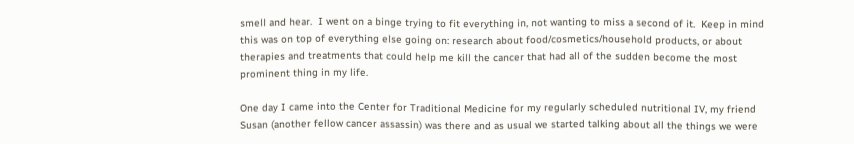smell and hear.  I went on a binge trying to fit everything in, not wanting to miss a second of it.  Keep in mind this was on top of everything else going on: research about food/cosmetics/household products, or about therapies and treatments that could help me kill the cancer that had all of the sudden become the most prominent thing in my life.

One day I came into the Center for Traditional Medicine for my regularly scheduled nutritional IV, my friend Susan (another fellow cancer assassin) was there and as usual we started talking about all the things we were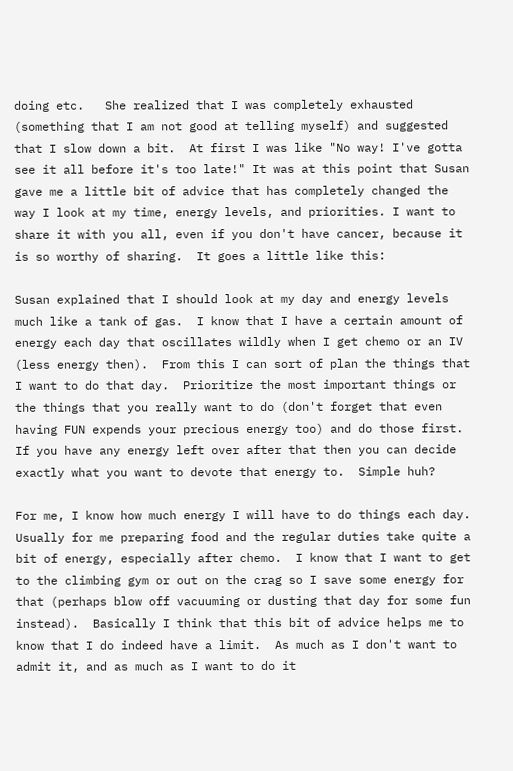doing etc.   She realized that I was completely exhausted (something that I am not good at telling myself) and suggested that I slow down a bit.  At first I was like "No way! I've gotta see it all before it's too late!" It was at this point that Susan gave me a little bit of advice that has completely changed the way I look at my time, energy levels, and priorities. I want to share it with you all, even if you don't have cancer, because it is so worthy of sharing.  It goes a little like this:

Susan explained that I should look at my day and energy levels much like a tank of gas.  I know that I have a certain amount of energy each day that oscillates wildly when I get chemo or an IV (less energy then).  From this I can sort of plan the things that I want to do that day.  Prioritize the most important things or the things that you really want to do (don't forget that even having FUN expends your precious energy too) and do those first.  If you have any energy left over after that then you can decide exactly what you want to devote that energy to.  Simple huh?

For me, I know how much energy I will have to do things each day.  Usually for me preparing food and the regular duties take quite a bit of energy, especially after chemo.  I know that I want to get to the climbing gym or out on the crag so I save some energy for that (perhaps blow off vacuuming or dusting that day for some fun instead).  Basically I think that this bit of advice helps me to know that I do indeed have a limit.  As much as I don't want to admit it, and as much as I want to do it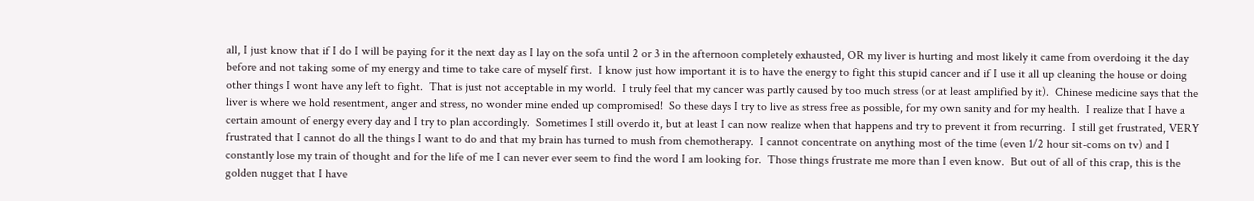all, I just know that if I do I will be paying for it the next day as I lay on the sofa until 2 or 3 in the afternoon completely exhausted, OR my liver is hurting and most likely it came from overdoing it the day before and not taking some of my energy and time to take care of myself first.  I know just how important it is to have the energy to fight this stupid cancer and if I use it all up cleaning the house or doing other things I wont have any left to fight.  That is just not acceptable in my world.  I truly feel that my cancer was partly caused by too much stress (or at least amplified by it).  Chinese medicine says that the liver is where we hold resentment, anger and stress, no wonder mine ended up compromised!  So these days I try to live as stress free as possible, for my own sanity and for my health.  I realize that I have a certain amount of energy every day and I try to plan accordingly.  Sometimes I still overdo it, but at least I can now realize when that happens and try to prevent it from recurring.  I still get frustrated, VERY frustrated that I cannot do all the things I want to do and that my brain has turned to mush from chemotherapy.  I cannot concentrate on anything most of the time (even 1/2 hour sit-coms on tv) and I constantly lose my train of thought and for the life of me I can never ever seem to find the word I am looking for.  Those things frustrate me more than I even know.  But out of all of this crap, this is the golden nugget that I have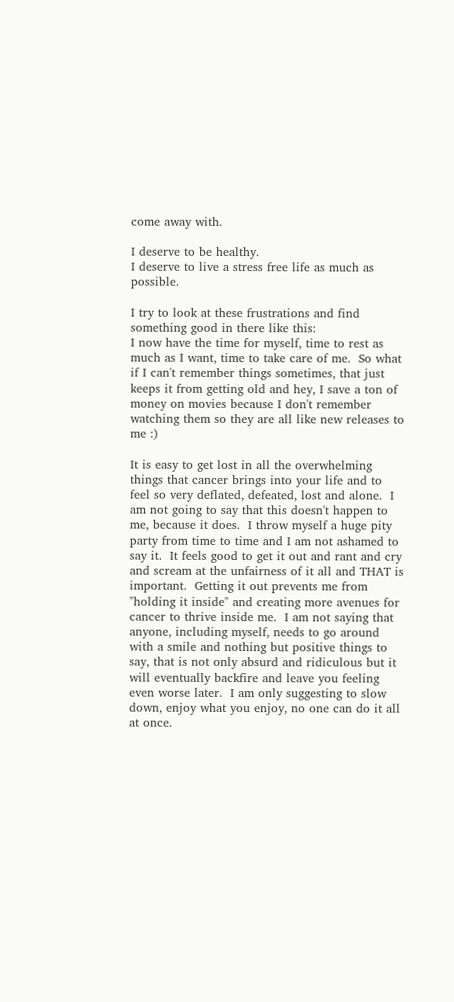come away with.

I deserve to be healthy.
I deserve to live a stress free life as much as possible.

I try to look at these frustrations and find something good in there like this:
I now have the time for myself, time to rest as much as I want, time to take care of me.  So what if I can't remember things sometimes, that just keeps it from getting old and hey, I save a ton of money on movies because I don't remember watching them so they are all like new releases to me :)

It is easy to get lost in all the overwhelming things that cancer brings into your life and to feel so very deflated, defeated, lost and alone.  I am not going to say that this doesn't happen to me, because it does.  I throw myself a huge pity party from time to time and I am not ashamed to say it.  It feels good to get it out and rant and cry and scream at the unfairness of it all and THAT is important.  Getting it out prevents me from "holding it inside" and creating more avenues for cancer to thrive inside me.  I am not saying that anyone, including myself, needs to go around with a smile and nothing but positive things to say, that is not only absurd and ridiculous but it will eventually backfire and leave you feeling even worse later.  I am only suggesting to slow down, enjoy what you enjoy, no one can do it all at once.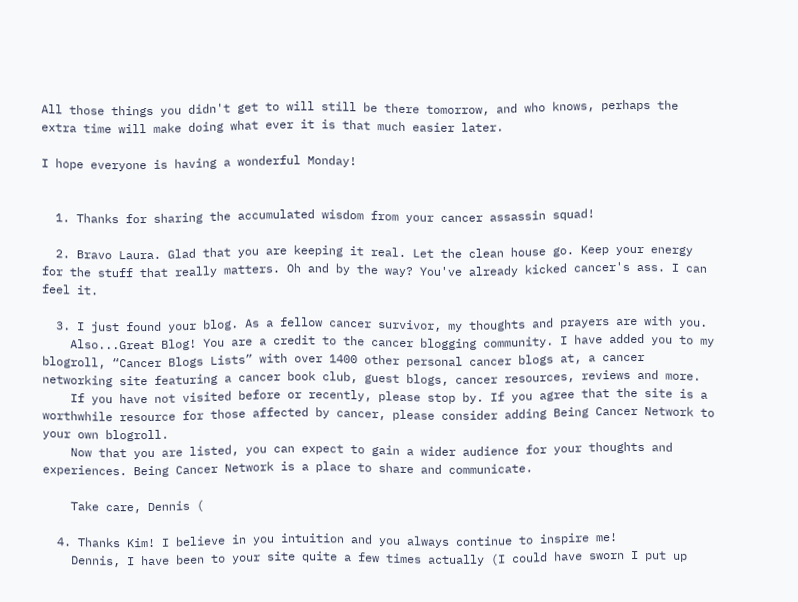All those things you didn't get to will still be there tomorrow, and who knows, perhaps the extra time will make doing what ever it is that much easier later.

I hope everyone is having a wonderful Monday!


  1. Thanks for sharing the accumulated wisdom from your cancer assassin squad!

  2. Bravo Laura. Glad that you are keeping it real. Let the clean house go. Keep your energy for the stuff that really matters. Oh and by the way? You've already kicked cancer's ass. I can feel it.

  3. I just found your blog. As a fellow cancer survivor, my thoughts and prayers are with you.
    Also...Great Blog! You are a credit to the cancer blogging community. I have added you to my blogroll, “Cancer Blogs Lists” with over 1400 other personal cancer blogs at, a cancer networking site featuring a cancer book club, guest blogs, cancer resources, reviews and more.
    If you have not visited before or recently, please stop by. If you agree that the site is a worthwhile resource for those affected by cancer, please consider adding Being Cancer Network to your own blogroll.
    Now that you are listed, you can expect to gain a wider audience for your thoughts and experiences. Being Cancer Network is a place to share and communicate.

    Take care, Dennis (

  4. Thanks Kim! I believe in you intuition and you always continue to inspire me!
    Dennis, I have been to your site quite a few times actually (I could have sworn I put up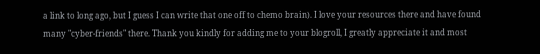a link to long ago, but I guess I can write that one off to chemo brain). I love your resources there and have found many "cyber-friends" there. Thank you kindly for adding me to your blogroll, I greatly appreciate it and most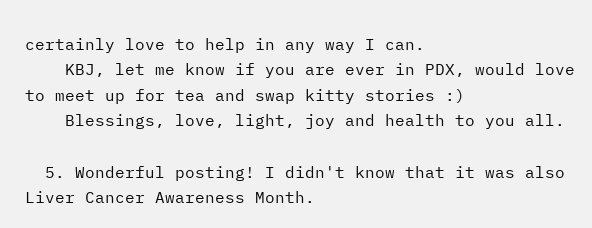certainly love to help in any way I can.
    KBJ, let me know if you are ever in PDX, would love to meet up for tea and swap kitty stories :)
    Blessings, love, light, joy and health to you all.

  5. Wonderful posting! I didn't know that it was also Liver Cancer Awareness Month.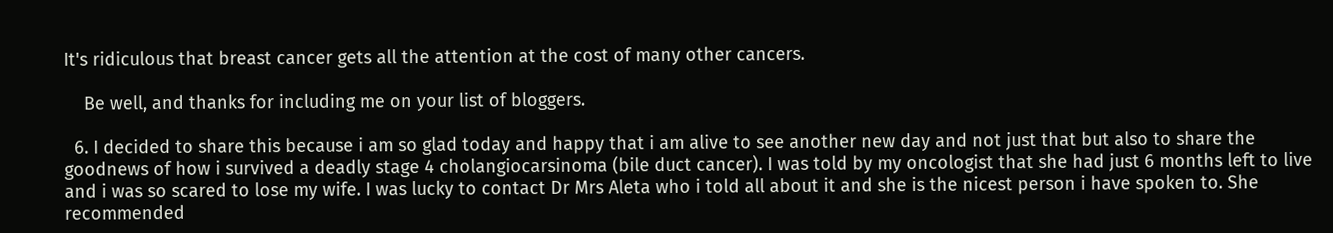It's ridiculous that breast cancer gets all the attention at the cost of many other cancers.

    Be well, and thanks for including me on your list of bloggers.

  6. I decided to share this because i am so glad today and happy that i am alive to see another new day and not just that but also to share the goodnews of how i survived a deadly stage 4 cholangiocarsinoma (bile duct cancer). I was told by my oncologist that she had just 6 months left to live and i was so scared to lose my wife. I was lucky to contact Dr Mrs Aleta who i told all about it and she is the nicest person i have spoken to. She recommended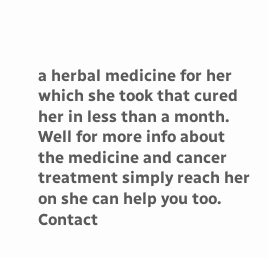a herbal medicine for her which she took that cured her in less than a month. Well for more info about the medicine and cancer treatment simply reach her on she can help you too. Contact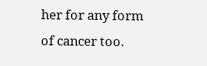her for any form of cancer too.